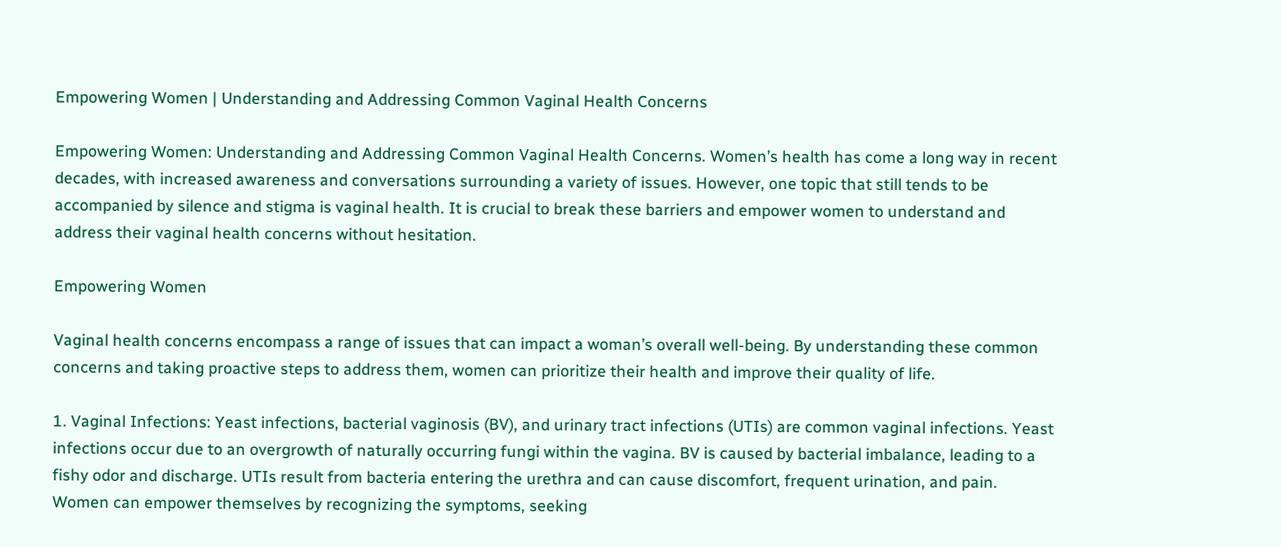Empowering Women | Understanding and Addressing Common Vaginal Health Concerns

Empowering Women: Understanding and Addressing Common Vaginal Health Concerns. Women’s health has come a long way in recent decades, with increased awareness and conversations surrounding a variety of issues. However, one topic that still tends to be accompanied by silence and stigma is vaginal health. It is crucial to break these barriers and empower women to understand and address their vaginal health concerns without hesitation.

Empowering Women

Vaginal health concerns encompass a range of issues that can impact a woman’s overall well-being. By understanding these common concerns and taking proactive steps to address them, women can prioritize their health and improve their quality of life.

1. Vaginal Infections: Yeast infections, bacterial vaginosis (BV), and urinary tract infections (UTIs) are common vaginal infections. Yeast infections occur due to an overgrowth of naturally occurring fungi within the vagina. BV is caused by bacterial imbalance, leading to a fishy odor and discharge. UTIs result from bacteria entering the urethra and can cause discomfort, frequent urination, and pain. Women can empower themselves by recognizing the symptoms, seeking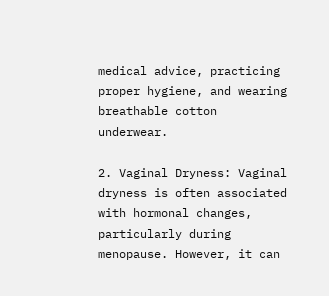medical advice, practicing proper hygiene, and wearing breathable cotton underwear.

2. Vaginal Dryness: Vaginal dryness is often associated with hormonal changes, particularly during menopause. However, it can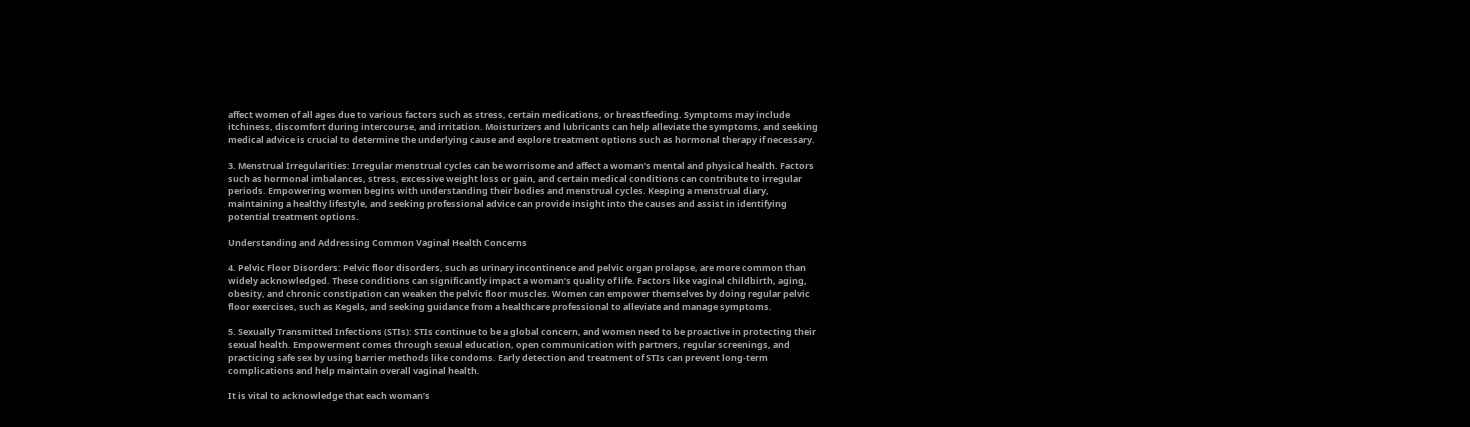affect women of all ages due to various factors such as stress, certain medications, or breastfeeding. Symptoms may include itchiness, discomfort during intercourse, and irritation. Moisturizers and lubricants can help alleviate the symptoms, and seeking medical advice is crucial to determine the underlying cause and explore treatment options such as hormonal therapy if necessary.

3. Menstrual Irregularities: Irregular menstrual cycles can be worrisome and affect a woman’s mental and physical health. Factors such as hormonal imbalances, stress, excessive weight loss or gain, and certain medical conditions can contribute to irregular periods. Empowering women begins with understanding their bodies and menstrual cycles. Keeping a menstrual diary, maintaining a healthy lifestyle, and seeking professional advice can provide insight into the causes and assist in identifying potential treatment options.

Understanding and Addressing Common Vaginal Health Concerns

4. Pelvic Floor Disorders: Pelvic floor disorders, such as urinary incontinence and pelvic organ prolapse, are more common than widely acknowledged. These conditions can significantly impact a woman’s quality of life. Factors like vaginal childbirth, aging, obesity, and chronic constipation can weaken the pelvic floor muscles. Women can empower themselves by doing regular pelvic floor exercises, such as Kegels, and seeking guidance from a healthcare professional to alleviate and manage symptoms.

5. Sexually Transmitted Infections (STIs): STIs continue to be a global concern, and women need to be proactive in protecting their sexual health. Empowerment comes through sexual education, open communication with partners, regular screenings, and practicing safe sex by using barrier methods like condoms. Early detection and treatment of STIs can prevent long-term complications and help maintain overall vaginal health.

It is vital to acknowledge that each woman’s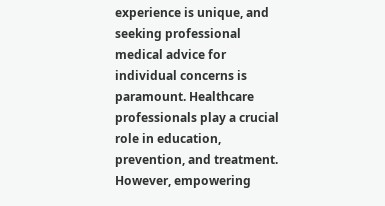experience is unique, and seeking professional medical advice for individual concerns is paramount. Healthcare professionals play a crucial role in education, prevention, and treatment. However, empowering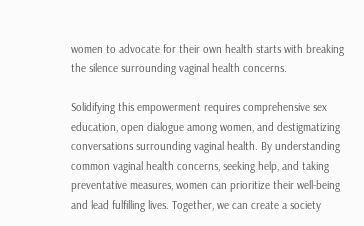women to advocate for their own health starts with breaking the silence surrounding vaginal health concerns.

Solidifying this empowerment requires comprehensive sex education, open dialogue among women, and destigmatizing conversations surrounding vaginal health. By understanding common vaginal health concerns, seeking help, and taking preventative measures, women can prioritize their well-being and lead fulfilling lives. Together, we can create a society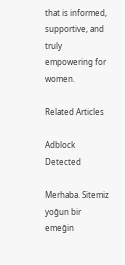that is informed, supportive, and truly empowering for women.

Related Articles

Adblock Detected

Merhaba. Sitemiz yoğun bir emeğin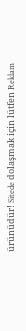ürünüdür! Sitede dolaşmak için lütfen Reklam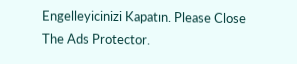Engelleyicinizi Kapatın. Please Close The Ads Protector.